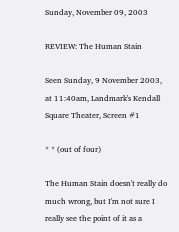Sunday, November 09, 2003

REVIEW: The Human Stain

Seen Sunday, 9 November 2003, at 11:40am, Landmark's Kendall Square Theater, Screen #1

* * (out of four)

The Human Stain doesn't really do much wrong, but I'm not sure I really see the point of it as a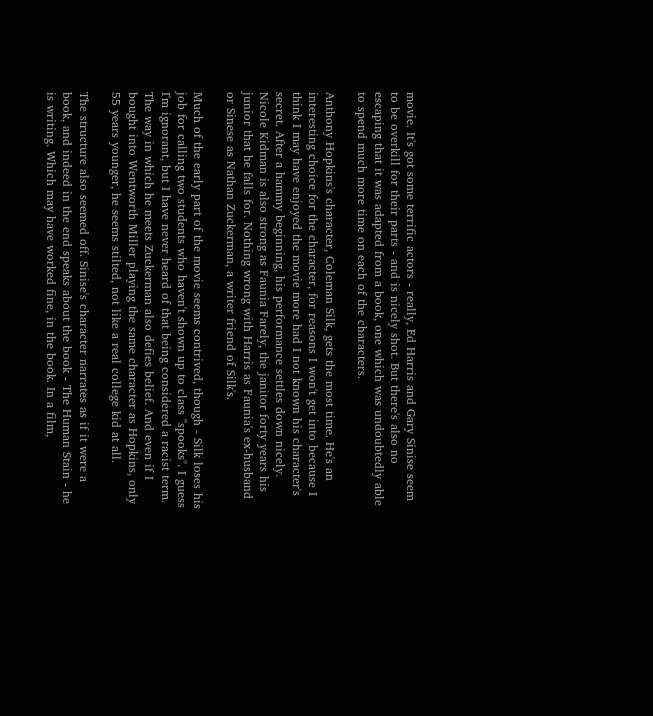movie. It's got some terrific actors - really, Ed Harris and Gary Sinise seem to be overkill for their parts - and is nicely shot. But there's also no escaping that it was adapted from a book, one which was undoubtedly able to spend much more time on each of the characters.

Anthony Hopkins's character, Coleman Silk, gets the most time. He's an interesting choice for the character, for reasons I won't get into because I think I may have enjoyed the movie more had I not known his character's secret. After a hammy beginning, his performance settles down nicely. Nicole Kidman is also strong as Faunia Farely, the janitor forty years his junior that he falls for. Nothing wrong with Harris as Faunia's ex-husband or Sinese as Nathan Zuckerman, a writer friend of Silk's.

Much of the early part of the movie seems contrived, though - Silk loses his job for calling two students who haven't shown up to class "spooks". I guess I'm ignorant, but I have never heard of that being considered a racist term. The way in which he meets Zuckerman also defies belief. And even if I bought into Wentworth Miller playing the same character as Hopkins, only 55 years younger, he seems stilted, not like a real college kid at all.

The structure also seemed off. Sinise's character narrates as if it were a book, and indeed in the end speaks about the book - The Human Stain - he is writing. Which may have worked fine, in the book. In a film,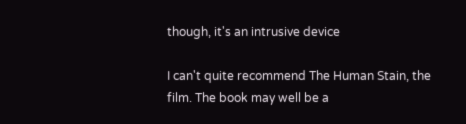though, it's an intrusive device

I can't quite recommend The Human Stain, the film. The book may well be a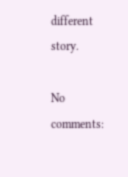different story.

No comments: